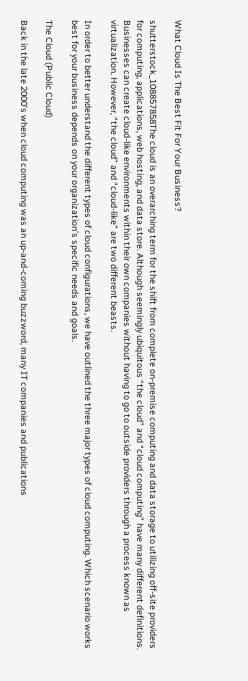What Cloud Is The Best Fit For Your Business?

shutterstock_108857858The cloud is an overarching term for the shift from complete on-premise computing and data storage to utilizing off-site providers for computing, applications, web hosting, and data store. Although seemingly ubiquitous “the cloud” and “cloud computing” have many different definitions. Businesses can create cloud-like environments within their own companies without having to go to outside providers through a process known as virtualization. However, “the cloud” and “cloud-like” are two different beasts.

In order to better understand the different types of cloud configurations, we have outlined the three major types of cloud computing. Which scenario works best for your business depends on your organization’s specific needs and goals.

The Cloud (Public Cloud)

Back in the late 2000’s when cloud computing was an up-and-coming buzzword, many IT companies and publications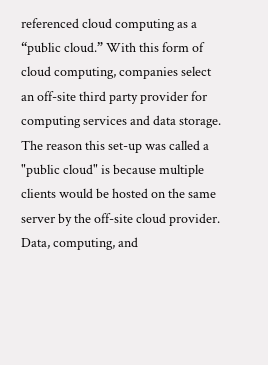referenced cloud computing as a “public cloud.” With this form of cloud computing, companies select an off-site third party provider for computing services and data storage. The reason this set-up was called a "public cloud" is because multiple clients would be hosted on the same server by the off-site cloud provider. Data, computing, and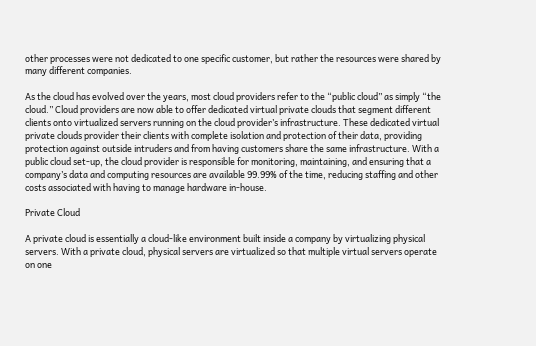other processes were not dedicated to one specific customer, but rather the resources were shared by many different companies.

As the cloud has evolved over the years, most cloud providers refer to the “public cloud” as simply “the cloud.” Cloud providers are now able to offer dedicated virtual private clouds that segment different clients onto virtualized servers running on the cloud provider’s infrastructure. These dedicated virtual private clouds provider their clients with complete isolation and protection of their data, providing protection against outside intruders and from having customers share the same infrastructure. With a public cloud set-up, the cloud provider is responsible for monitoring, maintaining, and ensuring that a company’s data and computing resources are available 99.99% of the time, reducing staffing and other costs associated with having to manage hardware in-house.

Private Cloud

A private cloud is essentially a cloud-like environment built inside a company by virtualizing physical servers. With a private cloud, physical servers are virtualized so that multiple virtual servers operate on one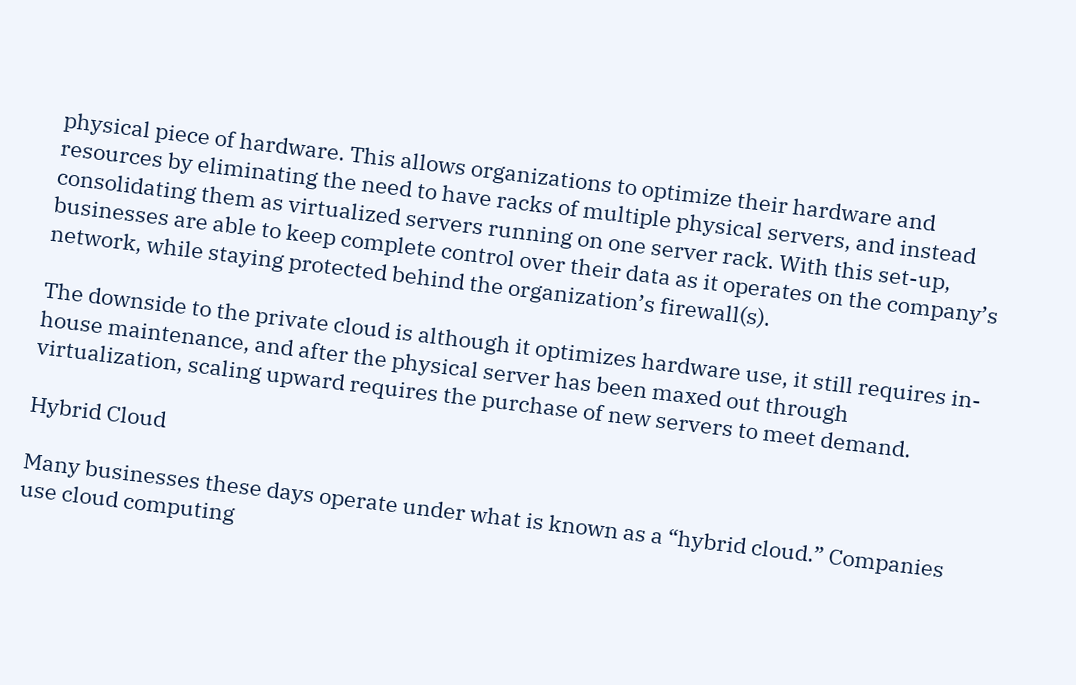physical piece of hardware. This allows organizations to optimize their hardware and resources by eliminating the need to have racks of multiple physical servers, and instead consolidating them as virtualized servers running on one server rack. With this set-up, businesses are able to keep complete control over their data as it operates on the company’s network, while staying protected behind the organization’s firewall(s).

The downside to the private cloud is although it optimizes hardware use, it still requires in-house maintenance, and after the physical server has been maxed out through virtualization, scaling upward requires the purchase of new servers to meet demand.

Hybrid Cloud

Many businesses these days operate under what is known as a “hybrid cloud.” Companies use cloud computing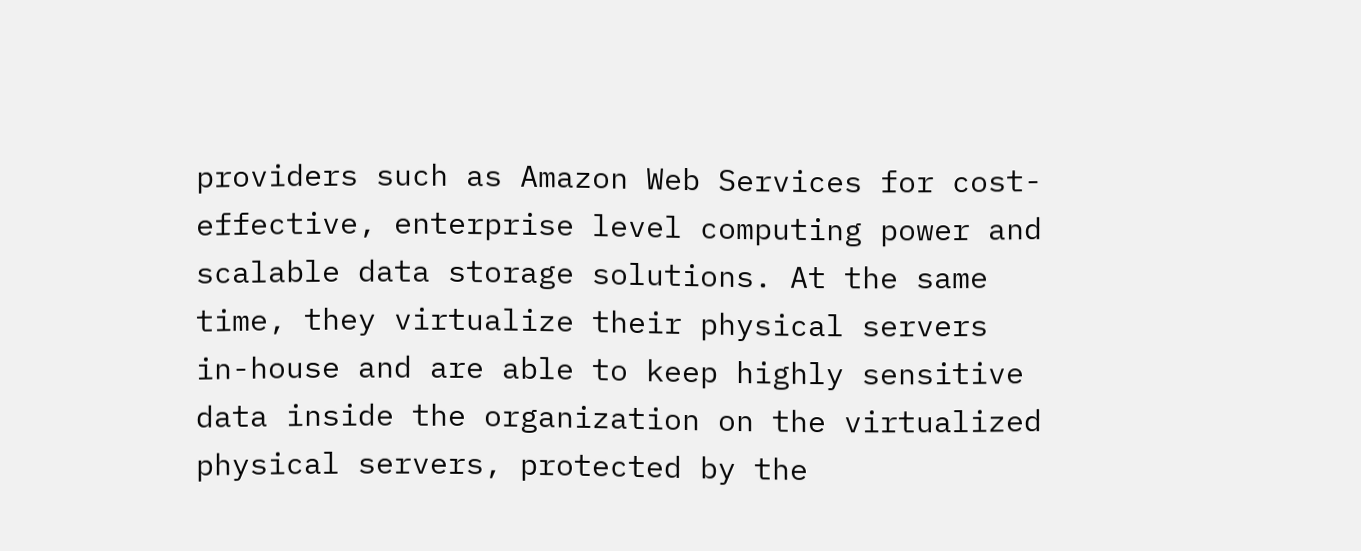providers such as Amazon Web Services for cost-effective, enterprise level computing power and scalable data storage solutions. At the same time, they virtualize their physical servers in-house and are able to keep highly sensitive data inside the organization on the virtualized physical servers, protected by the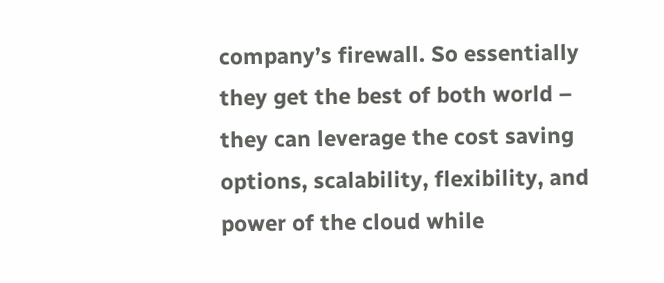company’s firewall. So essentially they get the best of both world – they can leverage the cost saving options, scalability, flexibility, and power of the cloud while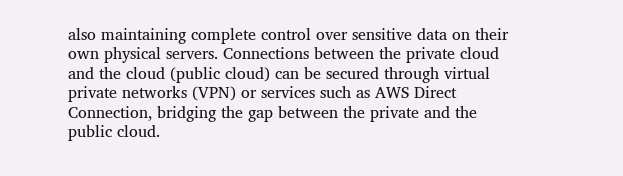also maintaining complete control over sensitive data on their own physical servers. Connections between the private cloud and the cloud (public cloud) can be secured through virtual private networks (VPN) or services such as AWS Direct Connection, bridging the gap between the private and the public cloud.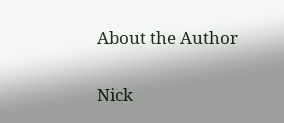About the Author

Nick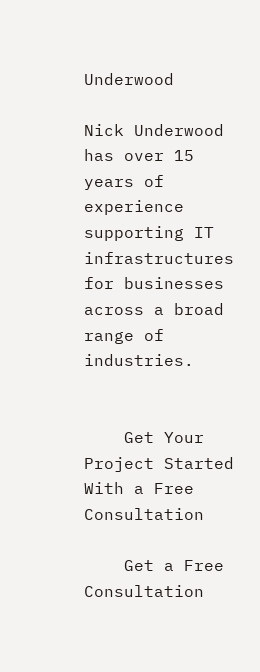Underwood

Nick Underwood has over 15 years of experience supporting IT infrastructures for businesses across a broad range of industries.


    Get Your Project Started With a Free Consultation

    Get a Free Consultation